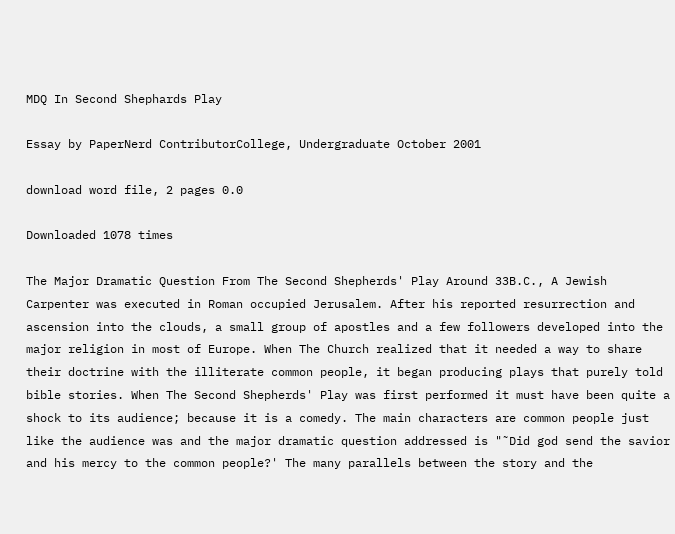MDQ In Second Shephards Play

Essay by PaperNerd ContributorCollege, Undergraduate October 2001

download word file, 2 pages 0.0

Downloaded 1078 times

The Major Dramatic Question From The Second Shepherds' Play Around 33B.C., A Jewish Carpenter was executed in Roman occupied Jerusalem. After his reported resurrection and ascension into the clouds, a small group of apostles and a few followers developed into the major religion in most of Europe. When The Church realized that it needed a way to share their doctrine with the illiterate common people, it began producing plays that purely told bible stories. When The Second Shepherds' Play was first performed it must have been quite a shock to its audience; because it is a comedy. The main characters are common people just like the audience was and the major dramatic question addressed is "˜Did god send the savior and his mercy to the common people?' The many parallels between the story and the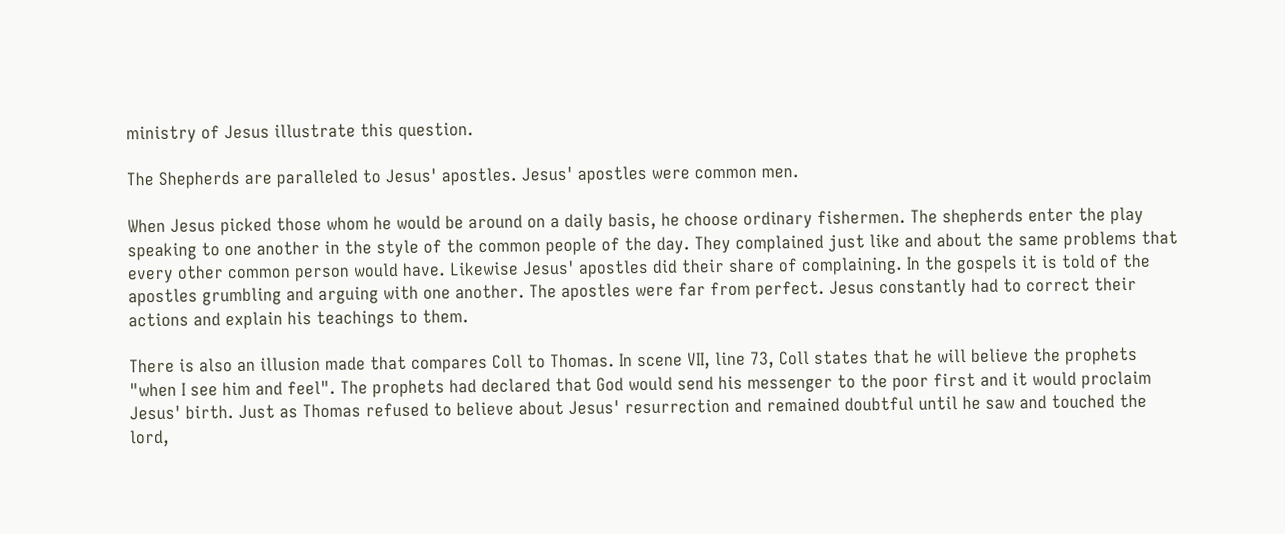ministry of Jesus illustrate this question.

The Shepherds are paralleled to Jesus' apostles. Jesus' apostles were common men.

When Jesus picked those whom he would be around on a daily basis, he choose ordinary fishermen. The shepherds enter the play speaking to one another in the style of the common people of the day. They complained just like and about the same problems that every other common person would have. Likewise Jesus' apostles did their share of complaining. In the gospels it is told of the apostles grumbling and arguing with one another. The apostles were far from perfect. Jesus constantly had to correct their actions and explain his teachings to them.

There is also an illusion made that compares Coll to Thomas. In scene VII, line 73, Coll states that he will believe the prophets "when I see him and feel". The prophets had declared that God would send his messenger to the poor first and it would proclaim Jesus' birth. Just as Thomas refused to believe about Jesus' resurrection and remained doubtful until he saw and touched the lord,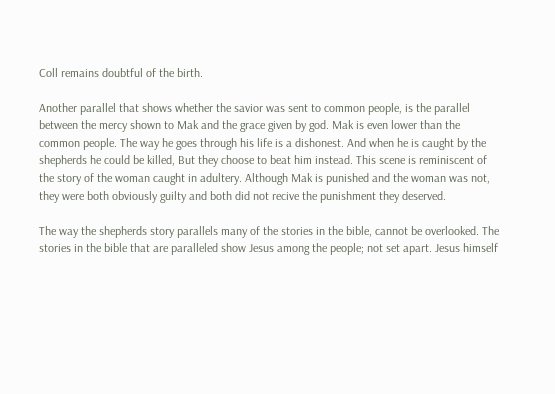Coll remains doubtful of the birth.

Another parallel that shows whether the savior was sent to common people, is the parallel between the mercy shown to Mak and the grace given by god. Mak is even lower than the common people. The way he goes through his life is a dishonest. And when he is caught by the shepherds he could be killed, But they choose to beat him instead. This scene is reminiscent of the story of the woman caught in adultery. Although Mak is punished and the woman was not, they were both obviously guilty and both did not recive the punishment they deserved.

The way the shepherds story parallels many of the stories in the bible, cannot be overlooked. The stories in the bible that are paralleled show Jesus among the people; not set apart. Jesus himself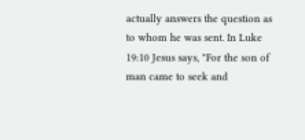actually answers the question as to whom he was sent. In Luke 19:10 Jesus says, "For the son of man came to seek and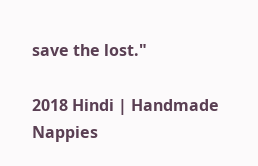save the lost."

2018 Hindi | Handmade Nappies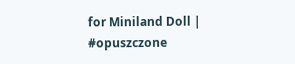for Miniland Doll | #opuszczone